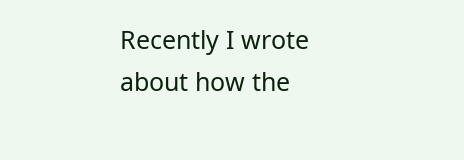Recently I wrote about how the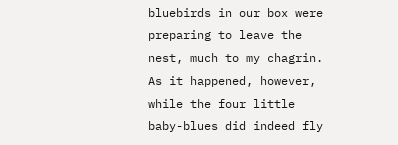bluebirds in our box were preparing to leave the nest, much to my chagrin.  As it happened, however, while the four little baby-blues did indeed fly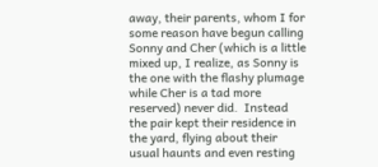away, their parents, whom I for some reason have begun calling Sonny and Cher (which is a little mixed up, I realize, as Sonny is the one with the flashy plumage while Cher is a tad more reserved) never did.  Instead the pair kept their residence in the yard, flying about their usual haunts and even resting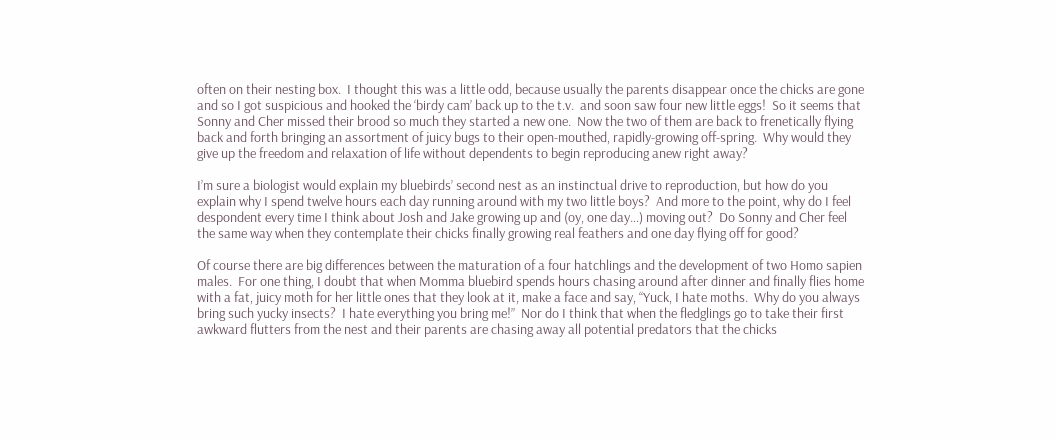often on their nesting box.  I thought this was a little odd, because usually the parents disappear once the chicks are gone and so I got suspicious and hooked the ‘birdy cam’ back up to the t.v.  and soon saw four new little eggs!  So it seems that Sonny and Cher missed their brood so much they started a new one.  Now the two of them are back to frenetically flying back and forth bringing an assortment of juicy bugs to their open-mouthed, rapidly-growing off-spring.  Why would they give up the freedom and relaxation of life without dependents to begin reproducing anew right away?

I’m sure a biologist would explain my bluebirds’ second nest as an instinctual drive to reproduction, but how do you explain why I spend twelve hours each day running around with my two little boys?  And more to the point, why do I feel despondent every time I think about Josh and Jake growing up and (oy, one day…) moving out?  Do Sonny and Cher feel the same way when they contemplate their chicks finally growing real feathers and one day flying off for good?

Of course there are big differences between the maturation of a four hatchlings and the development of two Homo sapien males.  For one thing, I doubt that when Momma bluebird spends hours chasing around after dinner and finally flies home with a fat, juicy moth for her little ones that they look at it, make a face and say, “Yuck, I hate moths.  Why do you always bring such yucky insects?  I hate everything you bring me!”  Nor do I think that when the fledglings go to take their first awkward flutters from the nest and their parents are chasing away all potential predators that the chicks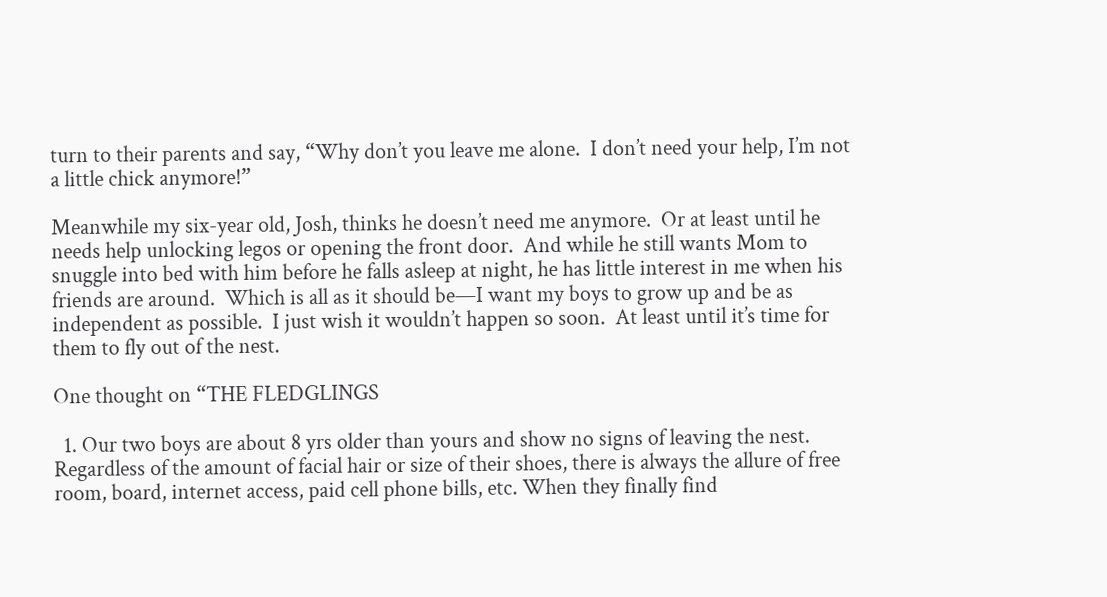turn to their parents and say, “Why don’t you leave me alone.  I don’t need your help, I’m not a little chick anymore!”

Meanwhile my six-year old, Josh, thinks he doesn’t need me anymore.  Or at least until he needs help unlocking legos or opening the front door.  And while he still wants Mom to snuggle into bed with him before he falls asleep at night, he has little interest in me when his friends are around.  Which is all as it should be—I want my boys to grow up and be as independent as possible.  I just wish it wouldn’t happen so soon.  At least until it’s time for them to fly out of the nest.

One thought on “THE FLEDGLINGS

  1. Our two boys are about 8 yrs older than yours and show no signs of leaving the nest. Regardless of the amount of facial hair or size of their shoes, there is always the allure of free room, board, internet access, paid cell phone bills, etc. When they finally find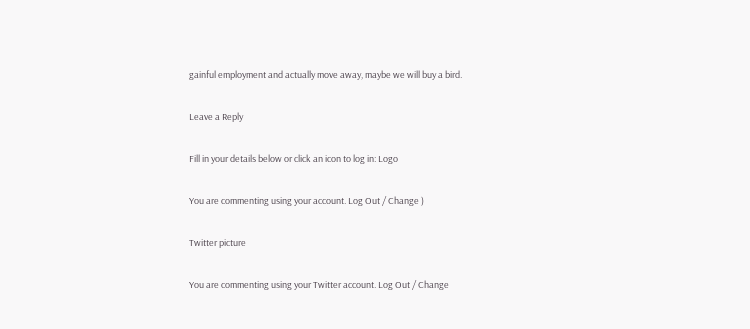gainful employment and actually move away, maybe we will buy a bird.

Leave a Reply

Fill in your details below or click an icon to log in: Logo

You are commenting using your account. Log Out / Change )

Twitter picture

You are commenting using your Twitter account. Log Out / Change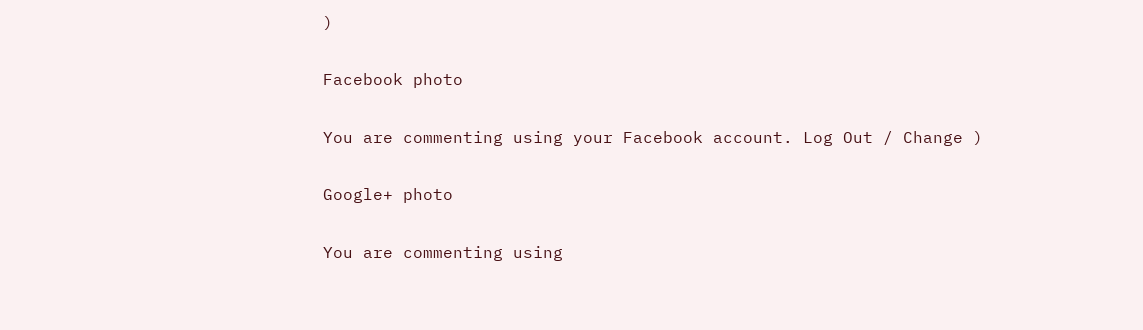)

Facebook photo

You are commenting using your Facebook account. Log Out / Change )

Google+ photo

You are commenting using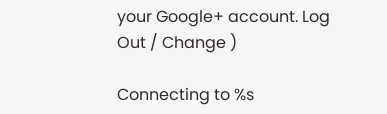your Google+ account. Log Out / Change )

Connecting to %s